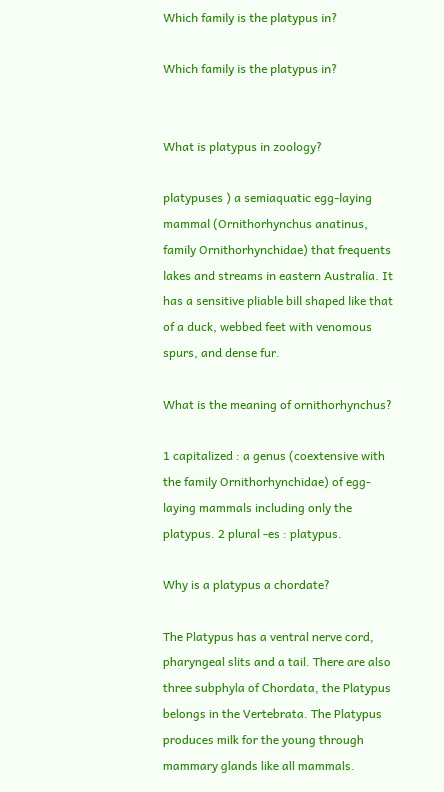Which family is the platypus in?

Which family is the platypus in?


What is platypus in zoology?

platypuses ) a semiaquatic egg-laying mammal (Ornithorhynchus anatinus, family Ornithorhynchidae) that frequents lakes and streams in eastern Australia. It has a sensitive pliable bill shaped like that of a duck, webbed feet with venomous spurs, and dense fur.

What is the meaning of ornithorhynchus?

1 capitalized : a genus (coextensive with the family Ornithorhynchidae) of egg-laying mammals including only the platypus. 2 plural -es : platypus.

Why is a platypus a chordate?

The Platypus has a ventral nerve cord, pharyngeal slits and a tail. There are also three subphyla of Chordata, the Platypus belongs in the Vertebrata. The Platypus produces milk for the young through mammary glands like all mammals.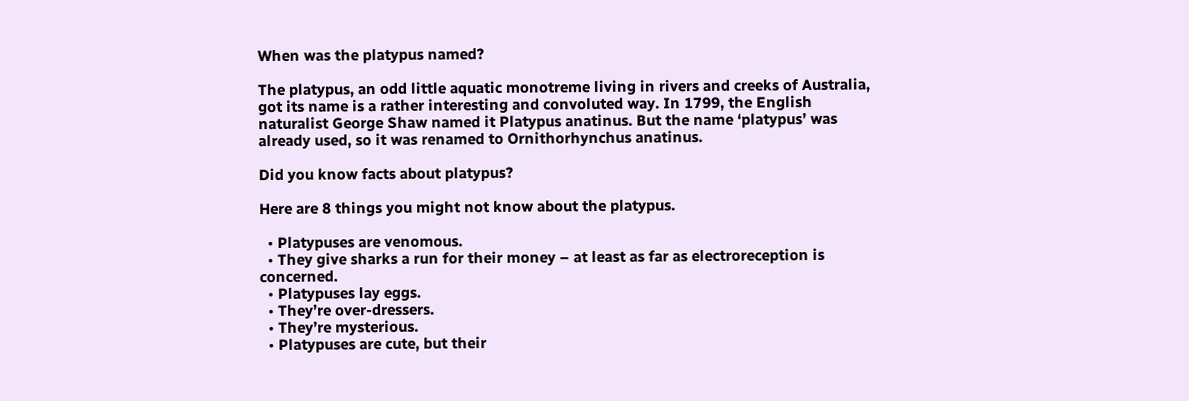When was the platypus named?

The platypus, an odd little aquatic monotreme living in rivers and creeks of Australia, got its name is a rather interesting and convoluted way. In 1799, the English naturalist George Shaw named it Platypus anatinus. But the name ‘platypus’ was already used, so it was renamed to Ornithorhynchus anatinus.

Did you know facts about platypus?

Here are 8 things you might not know about the platypus.

  • Platypuses are venomous.
  • They give sharks a run for their money – at least as far as electroreception is concerned.
  • Platypuses lay eggs.
  • They’re over-dressers.
  • They’re mysterious.
  • Platypuses are cute, but their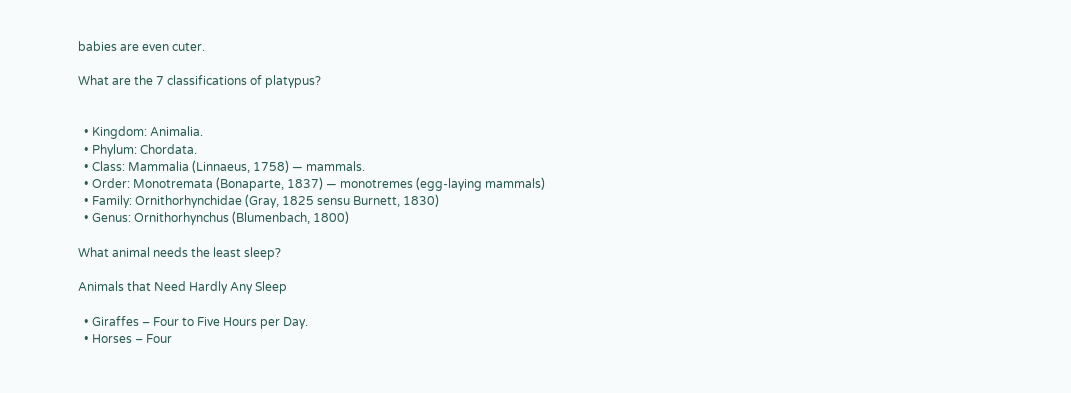babies are even cuter.

What are the 7 classifications of platypus?


  • Kingdom: Animalia.
  • Phylum: Chordata.
  • Class: Mammalia (Linnaeus, 1758) — mammals.
  • Order: Monotremata (Bonaparte, 1837) — monotremes (egg-laying mammals)
  • Family: Ornithorhynchidae (Gray, 1825 sensu Burnett, 1830)
  • Genus: Ornithorhynchus (Blumenbach, 1800)

What animal needs the least sleep?

Animals that Need Hardly Any Sleep

  • Giraffes – Four to Five Hours per Day.
  • Horses – Four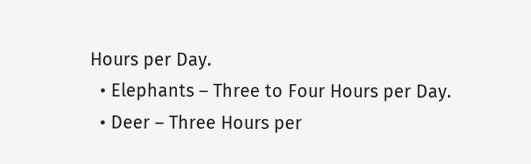Hours per Day.
  • Elephants – Three to Four Hours per Day.
  • Deer – Three Hours per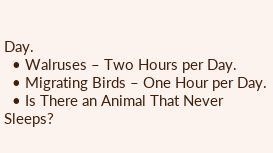Day.
  • Walruses – Two Hours per Day.
  • Migrating Birds – One Hour per Day.
  • Is There an Animal That Never Sleeps?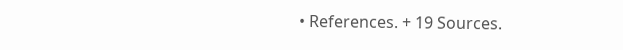• References. + 19 Sources.